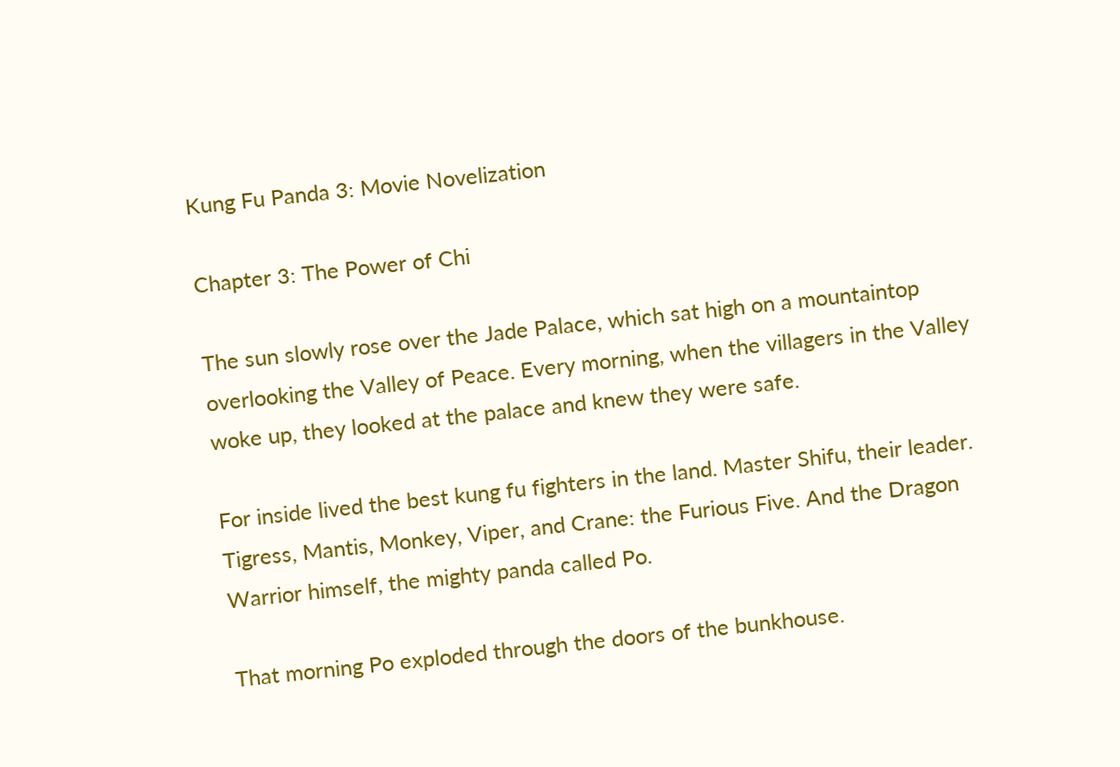Kung Fu Panda 3: Movie Novelization

Chapter 3: The Power of Chi

The sun slowly rose over the Jade Palace, which sat high on a mountaintop overlooking the Valley of Peace. Every morning, when the villagers in the Valley woke up, they looked at the palace and knew they were safe.

For inside lived the best kung fu fighters in the land. Master Shifu, their leader. Tigress, Mantis, Monkey, Viper, and Crane: the Furious Five. And the Dragon Warrior himself, the mighty panda called Po.

That morning Po exploded through the doors of the bunkhouse.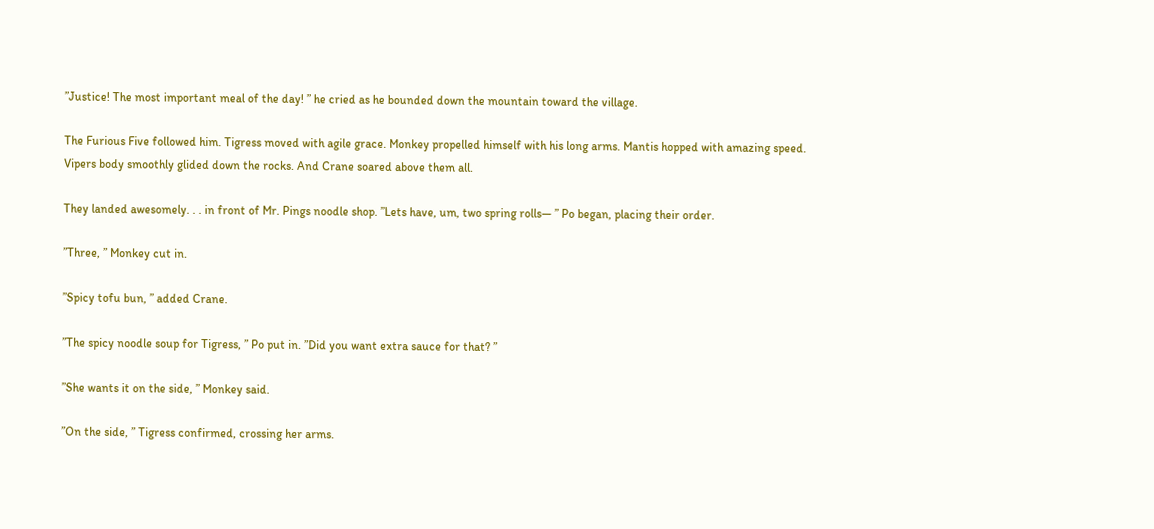”Justice! The most important meal of the day! ” he cried as he bounded down the mountain toward the village.

The Furious Five followed him. Tigress moved with agile grace. Monkey propelled himself with his long arms. Mantis hopped with amazing speed. Vipers body smoothly glided down the rocks. And Crane soared above them all.

They landed awesomely. . . in front of Mr. Pings noodle shop. ”Lets have, um, two spring rolls— ” Po began, placing their order.

”Three, ” Monkey cut in.

”Spicy tofu bun, ” added Crane.

”The spicy noodle soup for Tigress, ” Po put in. ”Did you want extra sauce for that? ”

”She wants it on the side, ” Monkey said.

”On the side, ” Tigress confirmed, crossing her arms.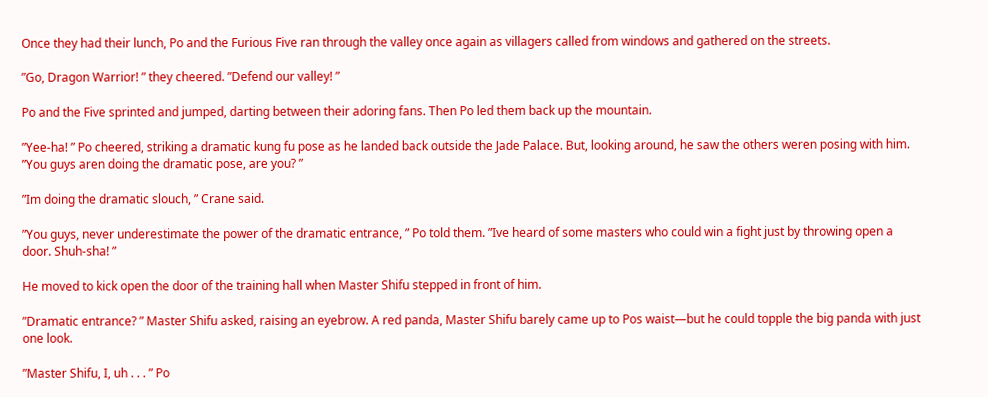Once they had their lunch, Po and the Furious Five ran through the valley once again as villagers called from windows and gathered on the streets.

”Go, Dragon Warrior! ” they cheered. ”Defend our valley! ”

Po and the Five sprinted and jumped, darting between their adoring fans. Then Po led them back up the mountain.

”Yee-ha! ” Po cheered, striking a dramatic kung fu pose as he landed back outside the Jade Palace. But, looking around, he saw the others weren posing with him. ”You guys aren doing the dramatic pose, are you? ”

”Im doing the dramatic slouch, ” Crane said.

”You guys, never underestimate the power of the dramatic entrance, ” Po told them. ”Ive heard of some masters who could win a fight just by throwing open a door. Shuh-sha! ”

He moved to kick open the door of the training hall when Master Shifu stepped in front of him.

”Dramatic entrance? ” Master Shifu asked, raising an eyebrow. A red panda, Master Shifu barely came up to Pos waist—but he could topple the big panda with just one look.

”Master Shifu, I, uh . . . ” Po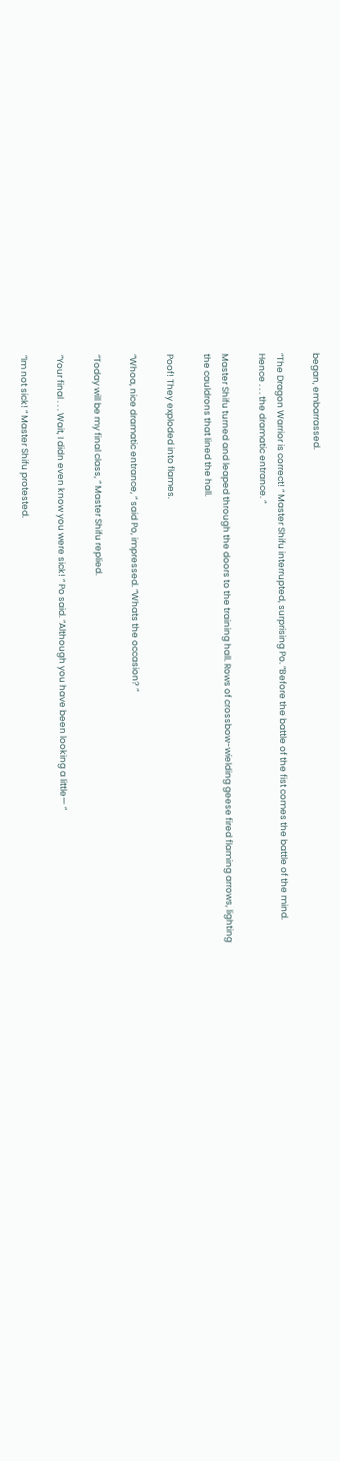began, embarrassed.

”The Dragon Warrior is correct! ” Master Shifu interrupted, surprising Po. ”Before the battle of the fist comes the battle of the mind. Hence . . . the dramatic entrance. ”

Master Shifu turned and leaped through the doors to the training hall. Rows of crossbow-wielding geese fired flaming arrows, lighting the cauldrons that lined the hall.

Poof! They exploded into flames.

”Whoa, nice dramatic entrance, ” said Po, impressed. ”Whats the occasion? ”

”Today will be my final class, ” Master Shifu replied.

”Your final . . . Wait, I didn even know you were sick! ” Po said. ”Although you have been looking a little— ”

”Im not sick! ” Master Shifu protested.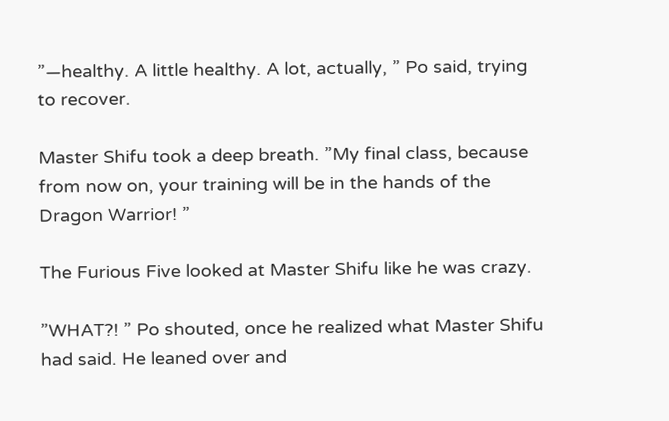”—healthy. A little healthy. A lot, actually, ” Po said, trying to recover.

Master Shifu took a deep breath. ”My final class, because from now on, your training will be in the hands of the Dragon Warrior! ”

The Furious Five looked at Master Shifu like he was crazy.

”WHAT?! ” Po shouted, once he realized what Master Shifu had said. He leaned over and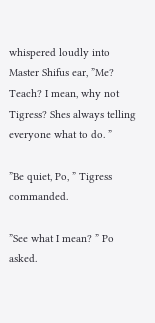whispered loudly into Master Shifus ear, ”Me? Teach? I mean, why not Tigress? Shes always telling everyone what to do. ”

”Be quiet, Po, ” Tigress commanded.

”See what I mean? ” Po asked.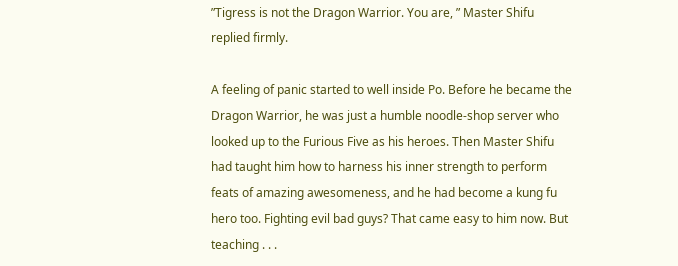”Tigress is not the Dragon Warrior. You are, ” Master Shifu replied firmly.

A feeling of panic started to well inside Po. Before he became the Dragon Warrior, he was just a humble noodle-shop server who looked up to the Furious Five as his heroes. Then Master Shifu had taught him how to harness his inner strength to perform feats of amazing awesomeness, and he had become a kung fu hero too. Fighting evil bad guys? That came easy to him now. But teaching . . .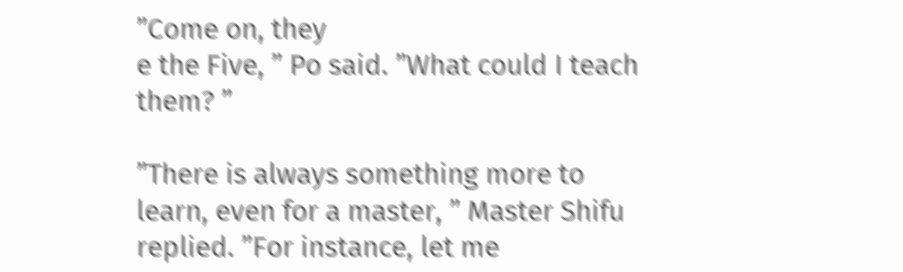”Come on, they
e the Five, ” Po said. ”What could I teach them? ”

”There is always something more to learn, even for a master, ” Master Shifu replied. ”For instance, let me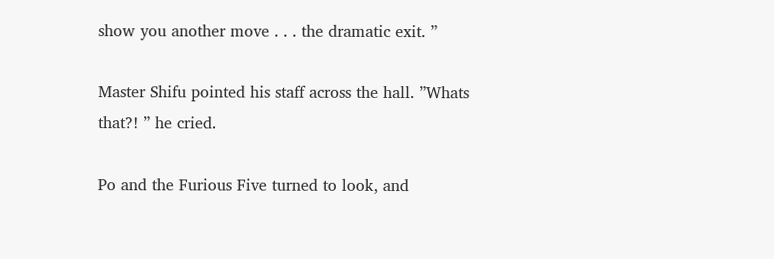show you another move . . . the dramatic exit. ”

Master Shifu pointed his staff across the hall. ”Whats that?! ” he cried.

Po and the Furious Five turned to look, and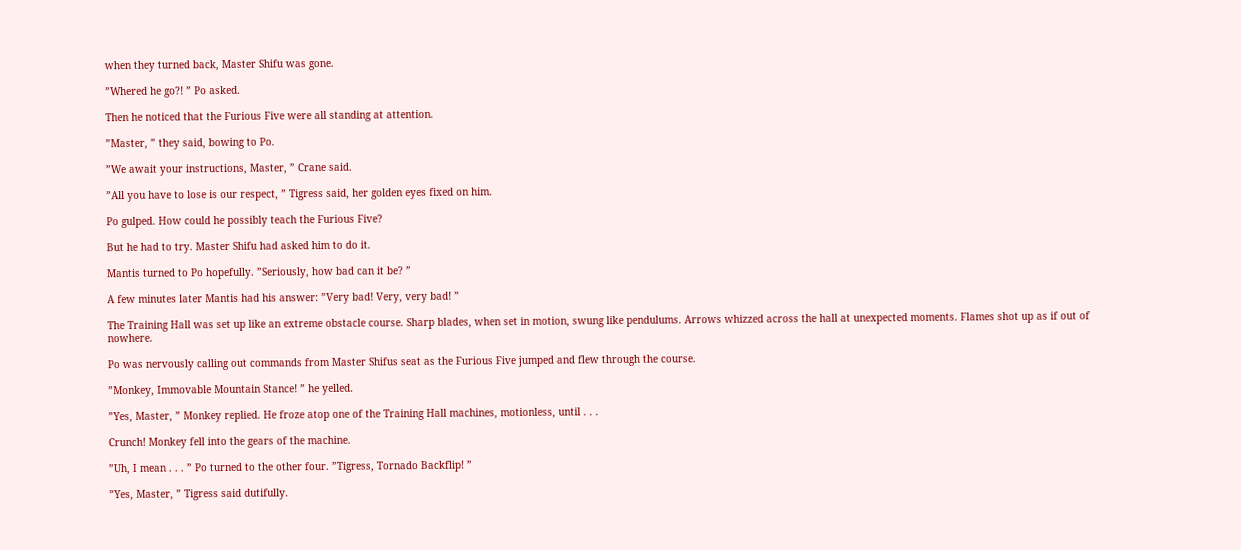when they turned back, Master Shifu was gone.

”Whered he go?! ” Po asked.

Then he noticed that the Furious Five were all standing at attention.

”Master, ” they said, bowing to Po.

”We await your instructions, Master, ” Crane said.

”All you have to lose is our respect, ” Tigress said, her golden eyes fixed on him.

Po gulped. How could he possibly teach the Furious Five?

But he had to try. Master Shifu had asked him to do it.

Mantis turned to Po hopefully. ”Seriously, how bad can it be? ”

A few minutes later Mantis had his answer: ”Very bad! Very, very bad! ”

The Training Hall was set up like an extreme obstacle course. Sharp blades, when set in motion, swung like pendulums. Arrows whizzed across the hall at unexpected moments. Flames shot up as if out of nowhere.

Po was nervously calling out commands from Master Shifus seat as the Furious Five jumped and flew through the course.

”Monkey, Immovable Mountain Stance! ” he yelled.

”Yes, Master, ” Monkey replied. He froze atop one of the Training Hall machines, motionless, until . . .

Crunch! Monkey fell into the gears of the machine.

”Uh, I mean . . . ” Po turned to the other four. ”Tigress, Tornado Backflip! ”

”Yes, Master, ” Tigress said dutifully.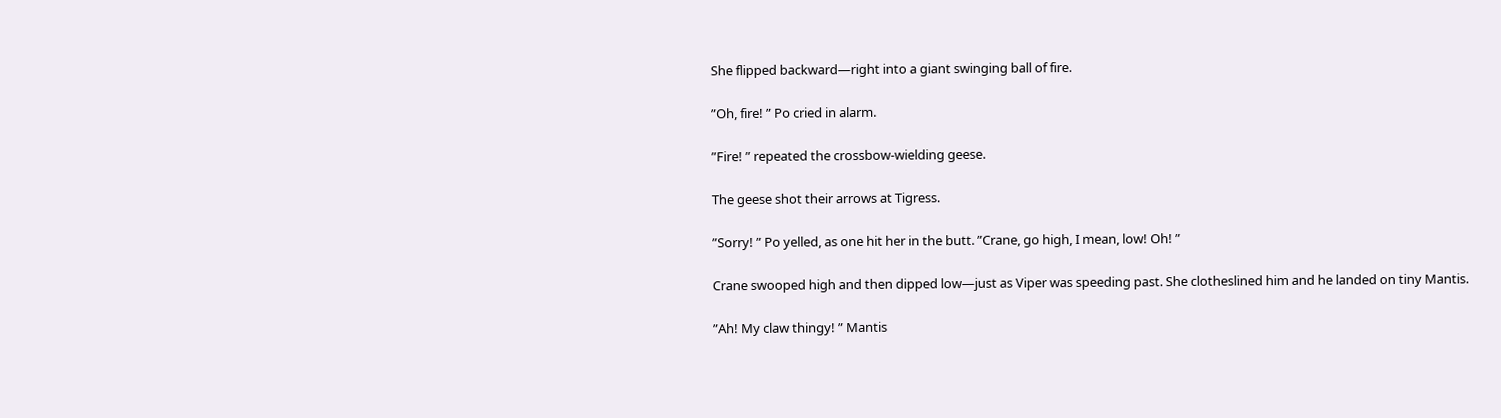She flipped backward—right into a giant swinging ball of fire.

”Oh, fire! ” Po cried in alarm.

”Fire! ” repeated the crossbow-wielding geese.

The geese shot their arrows at Tigress.

”Sorry! ” Po yelled, as one hit her in the butt. ”Crane, go high, I mean, low! Oh! ”

Crane swooped high and then dipped low—just as Viper was speeding past. She clotheslined him and he landed on tiny Mantis.

”Ah! My claw thingy! ” Mantis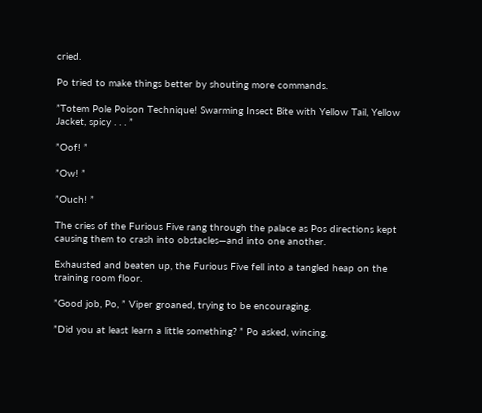cried.

Po tried to make things better by shouting more commands.

”Totem Pole Poison Technique! Swarming Insect Bite with Yellow Tail, Yellow Jacket, spicy . . . ”

”Oof! ”

”Ow! ”

”Ouch! ”

The cries of the Furious Five rang through the palace as Pos directions kept causing them to crash into obstacles—and into one another.

Exhausted and beaten up, the Furious Five fell into a tangled heap on the training room floor.

”Good job, Po, ” Viper groaned, trying to be encouraging.

”Did you at least learn a little something? ” Po asked, wincing.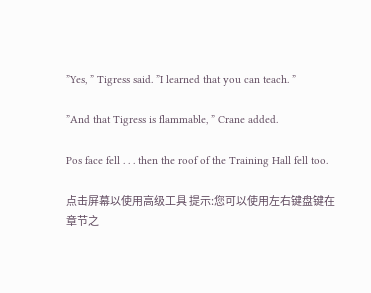”Yes, ” Tigress said. ”I learned that you can teach. ”

”And that Tigress is flammable, ” Crane added.

Pos face fell . . . then the roof of the Training Hall fell too.

点击屏幕以使用高级工具 提示:您可以使用左右键盘键在章节之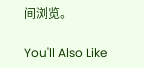间浏览。

You'll Also Like